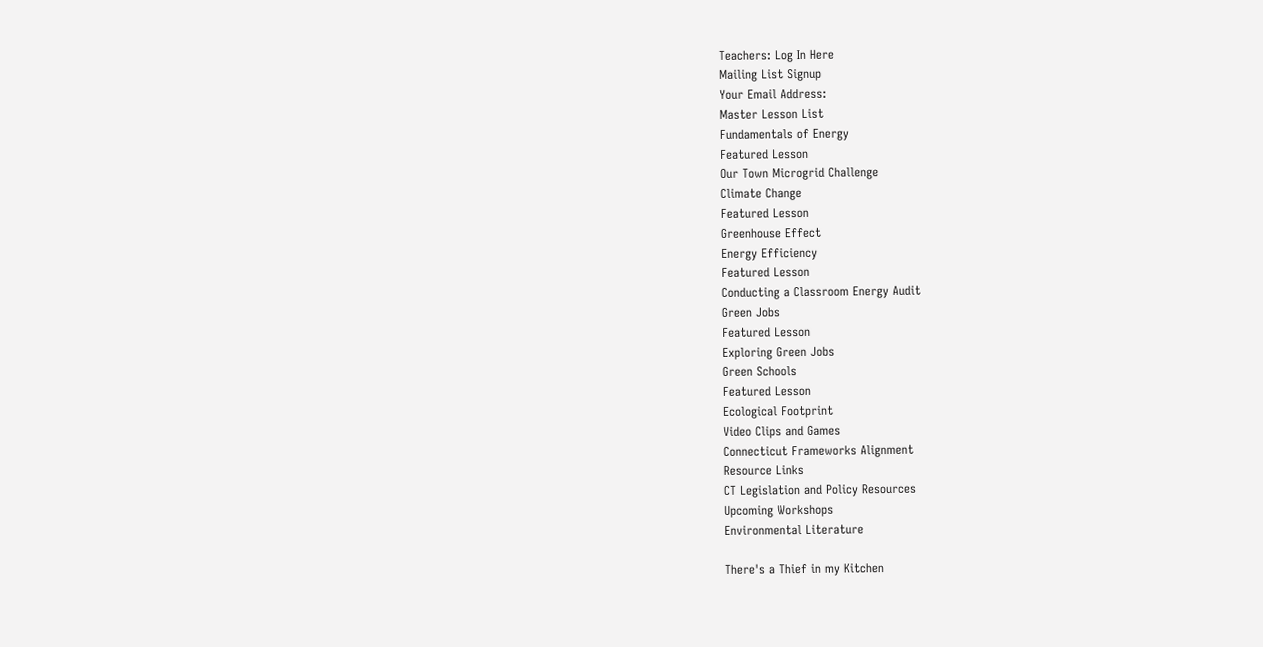Teachers: Log In Here
Mailing List Signup
Your Email Address:
Master Lesson List
Fundamentals of Energy
Featured Lesson
Our Town Microgrid Challenge
Climate Change
Featured Lesson
Greenhouse Effect
Energy Efficiency
Featured Lesson
Conducting a Classroom Energy Audit
Green Jobs
Featured Lesson
Exploring Green Jobs
Green Schools
Featured Lesson
Ecological Footprint
Video Clips and Games
Connecticut Frameworks Alignment
Resource Links
CT Legislation and Policy Resources
Upcoming Workshops
Environmental Literature

There's a Thief in my Kitchen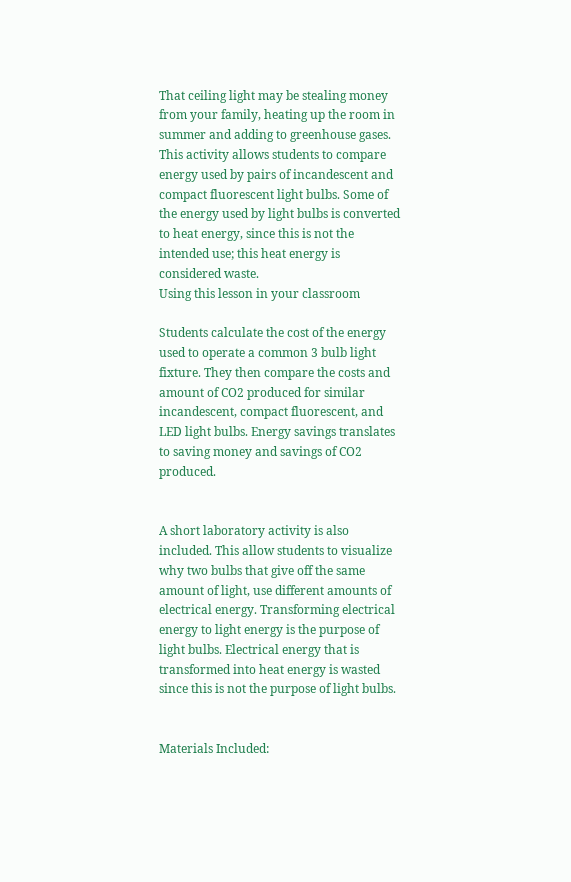That ceiling light may be stealing money from your family, heating up the room in summer and adding to greenhouse gases. This activity allows students to compare energy used by pairs of incandescent and compact fluorescent light bulbs. Some of the energy used by light bulbs is converted to heat energy, since this is not the intended use; this heat energy is considered waste.
Using this lesson in your classroom

Students calculate the cost of the energy used to operate a common 3 bulb light fixture. They then compare the costs and amount of CO2 produced for similar incandescent, compact fluorescent, and LED light bulbs. Energy savings translates to saving money and savings of CO2 produced.


A short laboratory activity is also included. This allow students to visualize why two bulbs that give off the same amount of light, use different amounts of electrical energy. Transforming electrical energy to light energy is the purpose of light bulbs. Electrical energy that is transformed into heat energy is wasted since this is not the purpose of light bulbs.


Materials Included: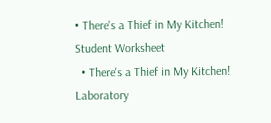• There's a Thief in My Kitchen! Student Worksheet
  • There's a Thief in My Kitchen! Laboratory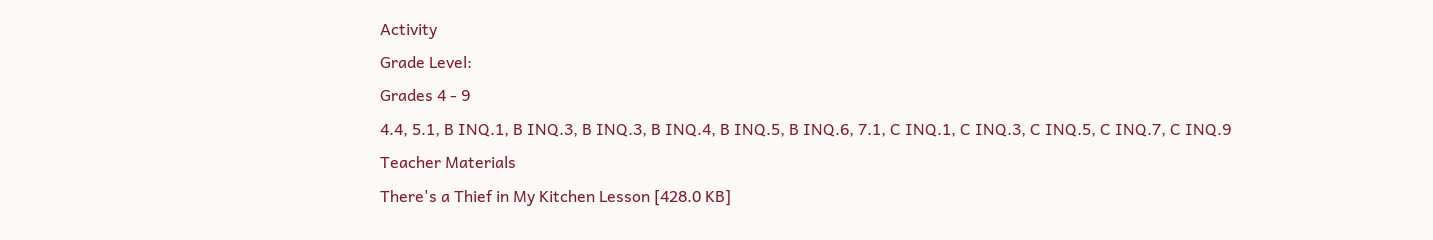Activity
Grade Level:
Grades 4 - 9
4.4, 5.1, B INQ.1, B INQ.3, B INQ.3, B INQ.4, B INQ.5, B INQ.6, 7.1, C INQ.1, C INQ.3, C INQ.5, C INQ.7, C INQ.9
Teacher Materials
There's a Thief in My Kitchen Lesson [428.0 KB]